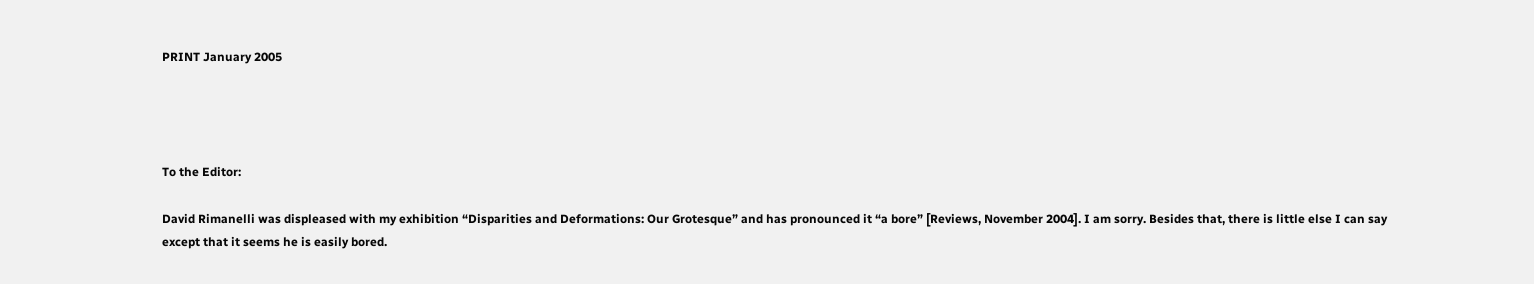PRINT January 2005




To the Editor:

David Rimanelli was displeased with my exhibition “Disparities and Deformations: Our Grotesque” and has pronounced it “a bore” [Reviews, November 2004]. I am sorry. Besides that, there is little else I can say except that it seems he is easily bored.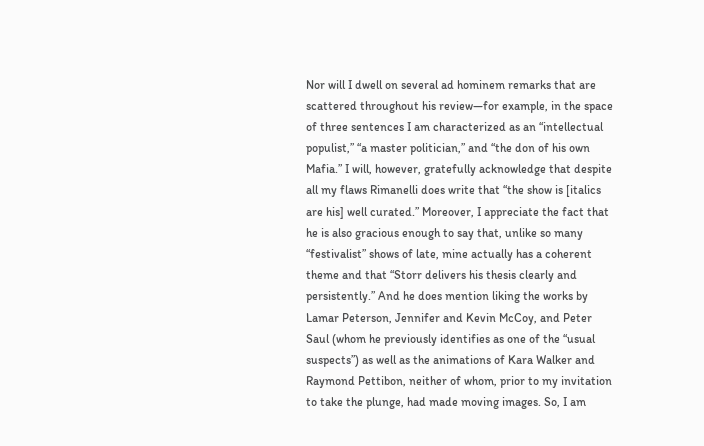Nor will I dwell on several ad hominem remarks that are scattered throughout his review—for example, in the space of three sentences I am characterized as an “intellectual populist,” “a master politician,” and “the don of his own Mafia.” I will, however, gratefully acknowledge that despite all my flaws Rimanelli does write that “the show is [italics are his] well curated.” Moreover, I appreciate the fact that he is also gracious enough to say that, unlike so many “festivalist” shows of late, mine actually has a coherent theme and that “Storr delivers his thesis clearly and persistently.” And he does mention liking the works by Lamar Peterson, Jennifer and Kevin McCoy, and Peter Saul (whom he previously identifies as one of the “usual suspects”) as well as the animations of Kara Walker and Raymond Pettibon, neither of whom, prior to my invitation to take the plunge, had made moving images. So, I am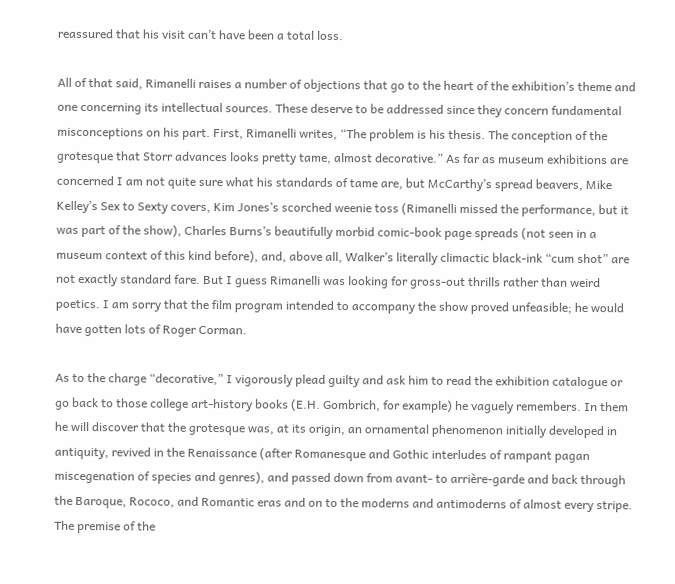reassured that his visit can’t have been a total loss.

All of that said, Rimanelli raises a number of objections that go to the heart of the exhibition’s theme and one concerning its intellectual sources. These deserve to be addressed since they concern fundamental misconceptions on his part. First, Rimanelli writes, “The problem is his thesis. The conception of the grotesque that Storr advances looks pretty tame, almost decorative.” As far as museum exhibitions are concerned I am not quite sure what his standards of tame are, but McCarthy’s spread beavers, Mike Kelley’s Sex to Sexty covers, Kim Jones’s scorched weenie toss (Rimanelli missed the performance, but it was part of the show), Charles Burns’s beautifully morbid comic-book page spreads (not seen in a museum context of this kind before), and, above all, Walker’s literally climactic black-ink “cum shot” are not exactly standard fare. But I guess Rimanelli was looking for gross-out thrills rather than weird poetics. I am sorry that the film program intended to accompany the show proved unfeasible; he would have gotten lots of Roger Corman.

As to the charge “decorative,” I vigorously plead guilty and ask him to read the exhibition catalogue or go back to those college art-history books (E.H. Gombrich, for example) he vaguely remembers. In them he will discover that the grotesque was, at its origin, an ornamental phenomenon initially developed in antiquity, revived in the Renaissance (after Romanesque and Gothic interludes of rampant pagan miscegenation of species and genres), and passed down from avant- to arrière-garde and back through the Baroque, Rococo, and Romantic eras and on to the moderns and antimoderns of almost every stripe. The premise of the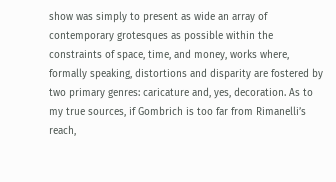show was simply to present as wide an array of contemporary grotesques as possible within the constraints of space, time, and money, works where, formally speaking, distortions and disparity are fostered by two primary genres: caricature and, yes, decoration. As to my true sources, if Gombrich is too far from Rimanelli’s reach,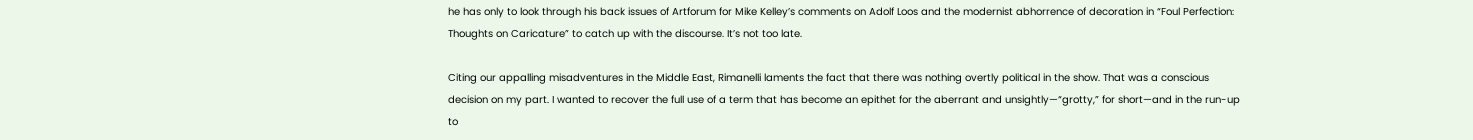he has only to look through his back issues of Artforum for Mike Kelley’s comments on Adolf Loos and the modernist abhorrence of decoration in “Foul Perfection: Thoughts on Caricature” to catch up with the discourse. It’s not too late.

Citing our appalling misadventures in the Middle East, Rimanelli laments the fact that there was nothing overtly political in the show. That was a conscious decision on my part. I wanted to recover the full use of a term that has become an epithet for the aberrant and unsightly—“grotty,” for short—and in the run-up to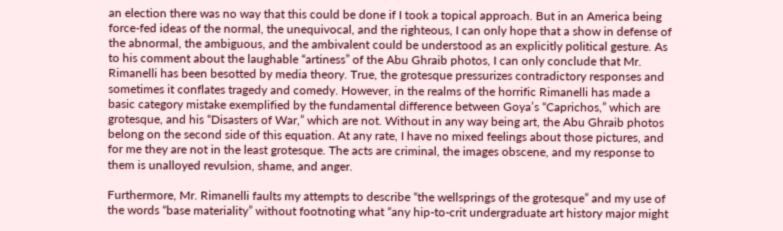an election there was no way that this could be done if I took a topical approach. But in an America being force-fed ideas of the normal, the unequivocal, and the righteous, I can only hope that a show in defense of the abnormal, the ambiguous, and the ambivalent could be understood as an explicitly political gesture. As to his comment about the laughable “artiness” of the Abu Ghraib photos, I can only conclude that Mr. Rimanelli has been besotted by media theory. True, the grotesque pressurizes contradictory responses and sometimes it conflates tragedy and comedy. However, in the realms of the horrific Rimanelli has made a basic category mistake exemplified by the fundamental difference between Goya’s “Caprichos,” which are grotesque, and his “Disasters of War,” which are not. Without in any way being art, the Abu Ghraib photos belong on the second side of this equation. At any rate, I have no mixed feelings about those pictures, and for me they are not in the least grotesque. The acts are criminal, the images obscene, and my response to them is unalloyed revulsion, shame, and anger.

Furthermore, Mr. Rimanelli faults my attempts to describe “the wellsprings of the grotesque” and my use of the words “base materiality” without footnoting what “any hip-to-crit undergraduate art history major might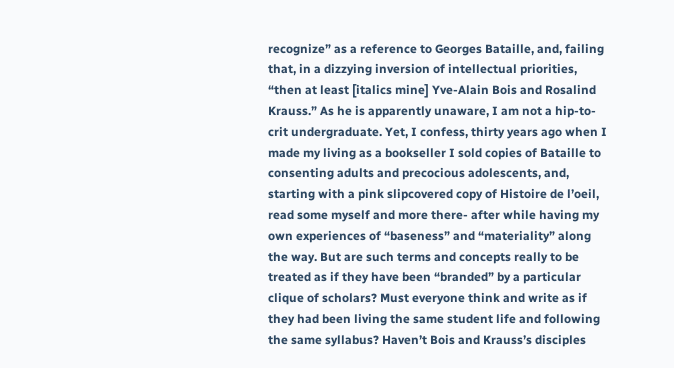recognize” as a reference to Georges Bataille, and, failing that, in a dizzying inversion of intellectual priorities, “then at least [italics mine] Yve-Alain Bois and Rosalind Krauss.” As he is apparently unaware, I am not a hip-to-crit undergraduate. Yet, I confess, thirty years ago when I made my living as a bookseller I sold copies of Bataille to consenting adults and precocious adolescents, and, starting with a pink slipcovered copy of Histoire de l’oeil, read some myself and more there- after while having my own experiences of “baseness” and “materiality” along the way. But are such terms and concepts really to be treated as if they have been “branded” by a particular clique of scholars? Must everyone think and write as if they had been living the same student life and following the same syllabus? Haven’t Bois and Krauss’s disciples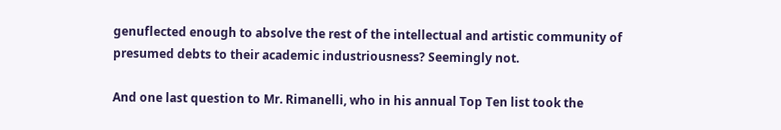genuflected enough to absolve the rest of the intellectual and artistic community of presumed debts to their academic industriousness? Seemingly not.

And one last question to Mr. Rimanelli, who in his annual Top Ten list took the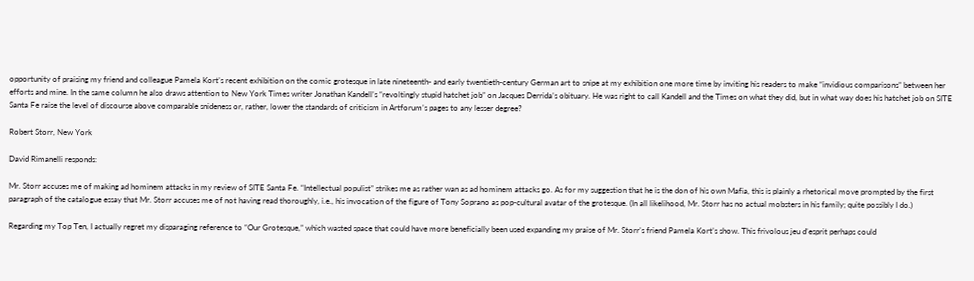opportunity of praising my friend and colleague Pamela Kort’s recent exhibition on the comic grotesque in late nineteenth- and early twentieth-century German art to snipe at my exhibition one more time by inviting his readers to make “invidious comparisons” between her efforts and mine. In the same column he also draws attention to New York Times writer Jonathan Kandell’s “revoltingly stupid hatchet job” on Jacques Derrida’s obituary. He was right to call Kandell and the Times on what they did, but in what way does his hatchet job on SITE Santa Fe raise the level of discourse above comparable snideness or, rather, lower the standards of criticism in Artforum’s pages to any lesser degree?

Robert Storr, New York

David Rimanelli responds:

Mr. Storr accuses me of making ad hominem attacks in my review of SITE Santa Fe. “Intellectual populist” strikes me as rather wan as ad hominem attacks go. As for my suggestion that he is the don of his own Mafia, this is plainly a rhetorical move prompted by the first paragraph of the catalogue essay that Mr. Storr accuses me of not having read thoroughly, i.e., his invocation of the figure of Tony Soprano as pop-cultural avatar of the grotesque. (In all likelihood, Mr. Storr has no actual mobsters in his family; quite possibly I do.)

Regarding my Top Ten, I actually regret my disparaging reference to “Our Grotesque,” which wasted space that could have more beneficially been used expanding my praise of Mr. Storr’s friend Pamela Kort’s show. This frivolous jeu d’esprit perhaps could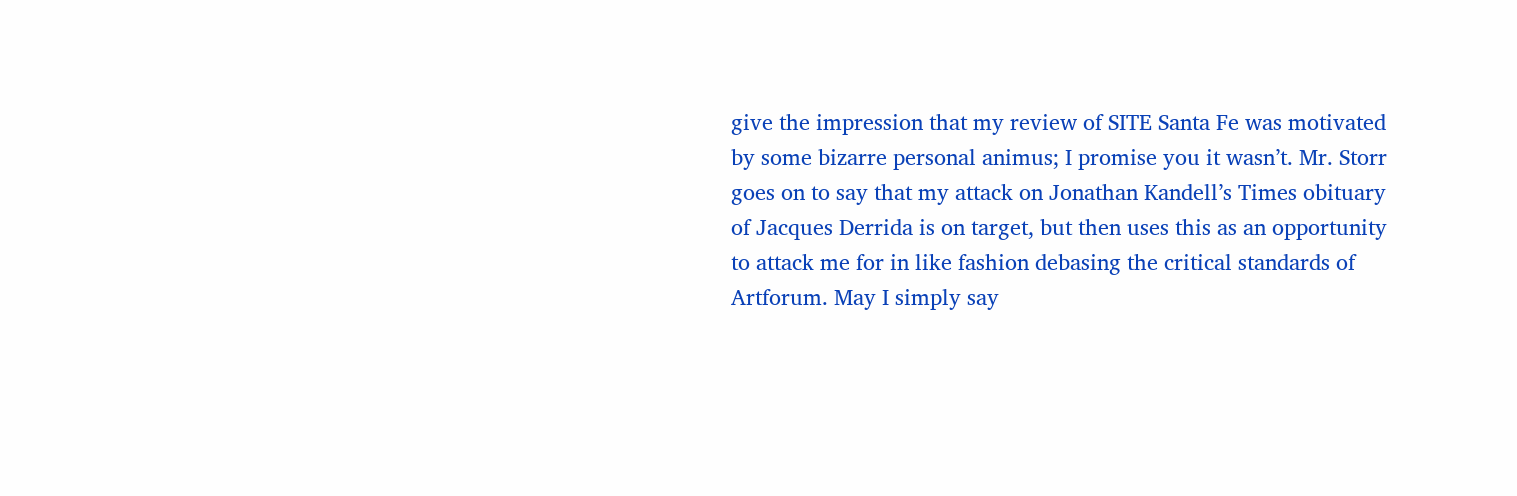give the impression that my review of SITE Santa Fe was motivated by some bizarre personal animus; I promise you it wasn’t. Mr. Storr goes on to say that my attack on Jonathan Kandell’s Times obituary of Jacques Derrida is on target, but then uses this as an opportunity to attack me for in like fashion debasing the critical standards of Artforum. May I simply say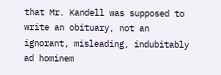that Mr. Kandell was supposed to write an obituary, not an ignorant, misleading, indubitably ad hominem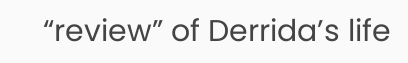“review” of Derrida’s life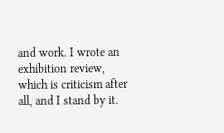and work. I wrote an exhibition review, which is criticism after all, and I stand by it.